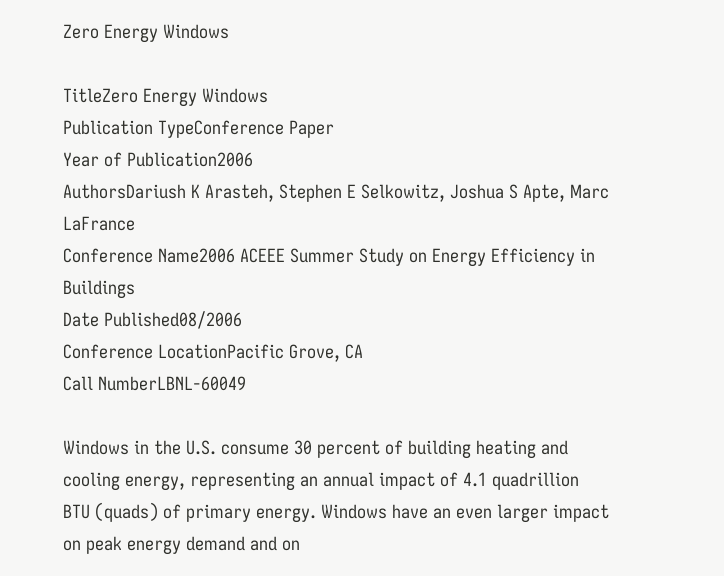Zero Energy Windows

TitleZero Energy Windows
Publication TypeConference Paper
Year of Publication2006
AuthorsDariush K Arasteh, Stephen E Selkowitz, Joshua S Apte, Marc LaFrance
Conference Name2006 ACEEE Summer Study on Energy Efficiency in Buildings
Date Published08/2006
Conference LocationPacific Grove, CA
Call NumberLBNL-60049

Windows in the U.S. consume 30 percent of building heating and cooling energy, representing an annual impact of 4.1 quadrillion BTU (quads) of primary energy. Windows have an even larger impact on peak energy demand and on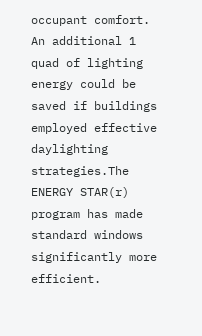occupant comfort. An additional 1 quad of lighting energy could be saved if buildings employed effective daylighting strategies.The ENERGY STAR(r) program has made standard windows significantly more efficient.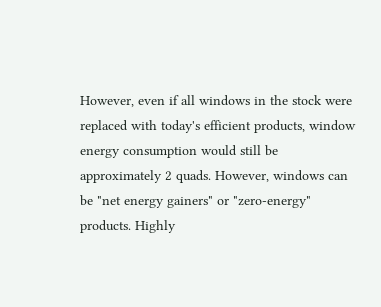However, even if all windows in the stock were replaced with today's efficient products, window energy consumption would still be approximately 2 quads. However, windows can be "net energy gainers" or "zero-energy" products. Highly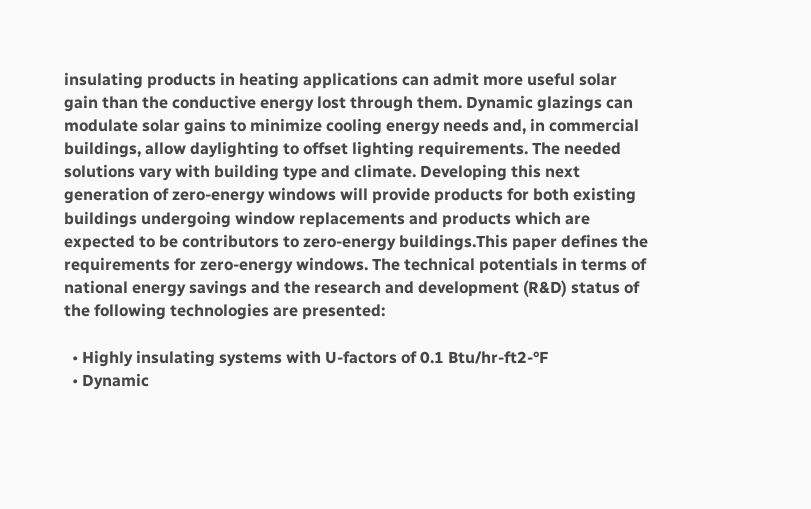insulating products in heating applications can admit more useful solar gain than the conductive energy lost through them. Dynamic glazings can modulate solar gains to minimize cooling energy needs and, in commercial buildings, allow daylighting to offset lighting requirements. The needed solutions vary with building type and climate. Developing this next generation of zero-energy windows will provide products for both existing buildings undergoing window replacements and products which are expected to be contributors to zero-energy buildings.This paper defines the requirements for zero-energy windows. The technical potentials in terms of national energy savings and the research and development (R&D) status of the following technologies are presented:

  • Highly insulating systems with U-factors of 0.1 Btu/hr-ft2-°F
  • Dynamic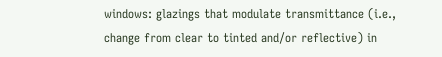windows: glazings that modulate transmittance (i.e., change from clear to tinted and/or reflective) in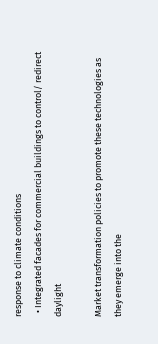response to climate conditions
  • Integrated facades for commercial buildings to control/ redirect daylight

Market transformation policies to promote these technologies as they emerge into the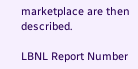marketplace are then described.

LBNL Report Number